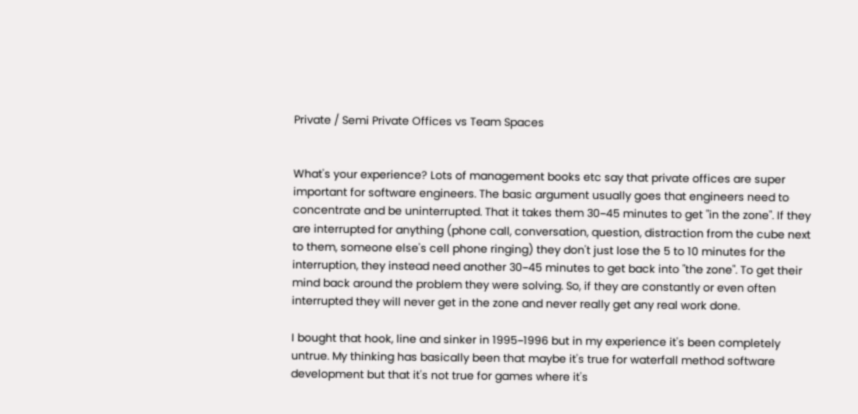Private / Semi Private Offices vs Team Spaces


What's your experience? Lots of management books etc say that private offices are super important for software engineers. The basic argument usually goes that engineers need to concentrate and be uninterrupted. That it takes them 30−45 minutes to get "in the zone". If they are interrupted for anything (phone call, conversation, question, distraction from the cube next to them, someone else's cell phone ringing) they don't just lose the 5 to 10 minutes for the interruption, they instead need another 30−45 minutes to get back into "the zone". To get their mind back around the problem they were solving. So, if they are constantly or even often interrupted they will never get in the zone and never really get any real work done.

I bought that hook, line and sinker in 1995−1996 but in my experience it's been completely untrue. My thinking has basically been that maybe it's true for waterfall method software development but that it's not true for games where it's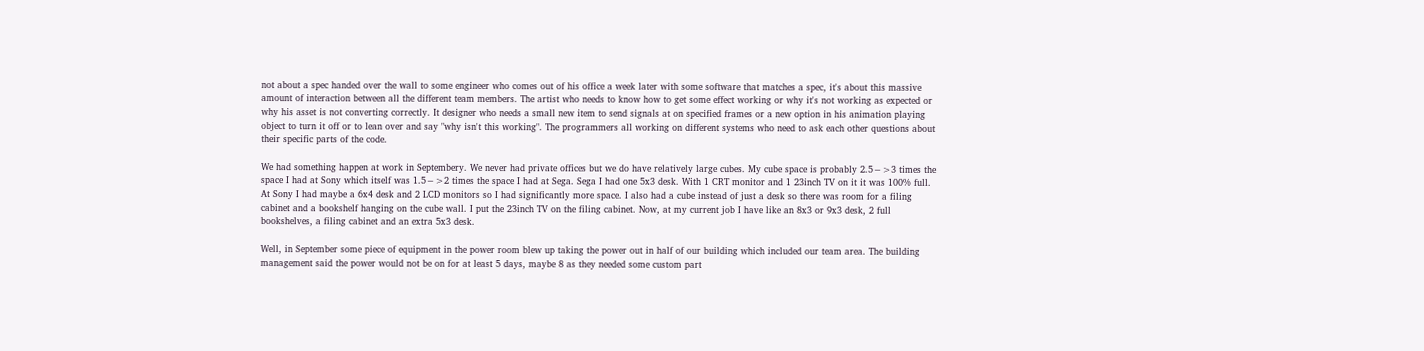not about a spec handed over the wall to some engineer who comes out of his office a week later with some software that matches a spec, it's about this massive amount of interaction between all the different team members. The artist who needs to know how to get some effect working or why it's not working as expected or why his asset is not converting correctly. It designer who needs a small new item to send signals at on specified frames or a new option in his animation playing object to turn it off or to lean over and say "why isn't this working". The programmers all working on different systems who need to ask each other questions about their specific parts of the code.

We had something happen at work in Septembery. We never had private offices but we do have relatively large cubes. My cube space is probably 2.5−>3 times the space I had at Sony which itself was 1.5−>2 times the space I had at Sega. Sega I had one 5x3 desk. With 1 CRT monitor and 1 23inch TV on it it was 100% full. At Sony I had maybe a 6x4 desk and 2 LCD monitors so I had significantly more space. I also had a cube instead of just a desk so there was room for a filing cabinet and a bookshelf hanging on the cube wall. I put the 23inch TV on the filing cabinet. Now, at my current job I have like an 8x3 or 9x3 desk, 2 full bookshelves, a filing cabinet and an extra 5x3 desk.

Well, in September some piece of equipment in the power room blew up taking the power out in half of our building which included our team area. The building management said the power would not be on for at least 5 days, maybe 8 as they needed some custom part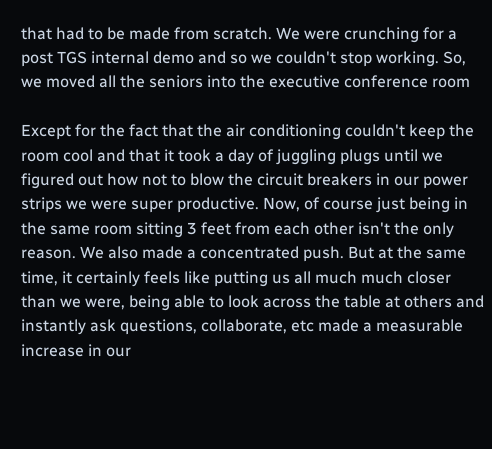that had to be made from scratch. We were crunching for a post TGS internal demo and so we couldn't stop working. So, we moved all the seniors into the executive conference room

Except for the fact that the air conditioning couldn't keep the room cool and that it took a day of juggling plugs until we figured out how not to blow the circuit breakers in our power strips we were super productive. Now, of course just being in the same room sitting 3 feet from each other isn't the only reason. We also made a concentrated push. But at the same time, it certainly feels like putting us all much much closer than we were, being able to look across the table at others and instantly ask questions, collaborate, etc made a measurable increase in our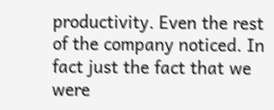productivity. Even the rest of the company noticed. In fact just the fact that we were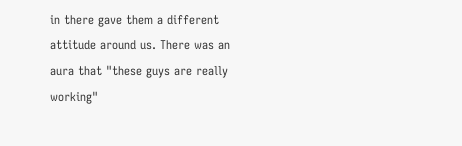in there gave them a different attitude around us. There was an aura that "these guys are really working"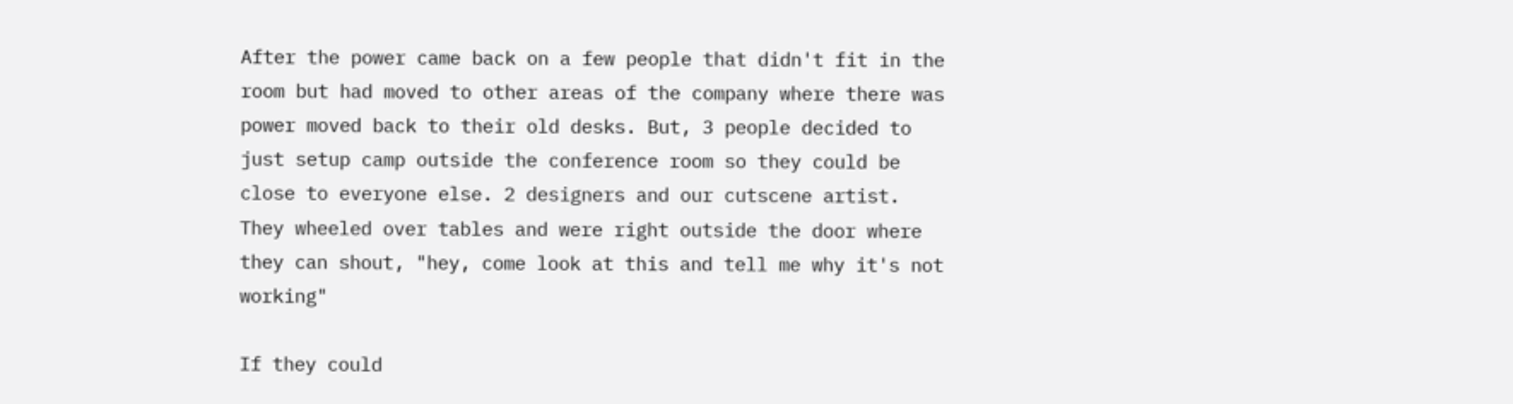After the power came back on a few people that didn't fit in the room but had moved to other areas of the company where there was power moved back to their old desks. But, 3 people decided to just setup camp outside the conference room so they could be close to everyone else. 2 designers and our cutscene artist. They wheeled over tables and were right outside the door where they can shout, "hey, come look at this and tell me why it's not working"

If they could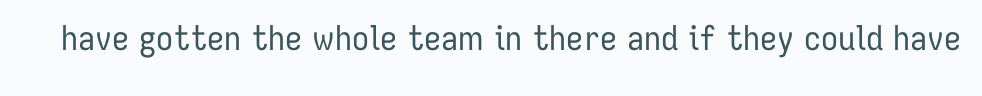have gotten the whole team in there and if they could have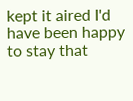kept it aired I'd have been happy to stay that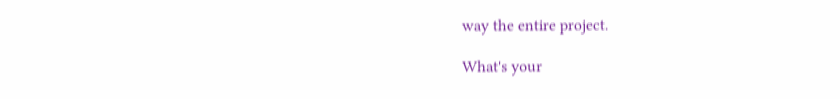way the entire project.

What's your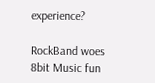experience?

RockBand woes
8bit Music fun